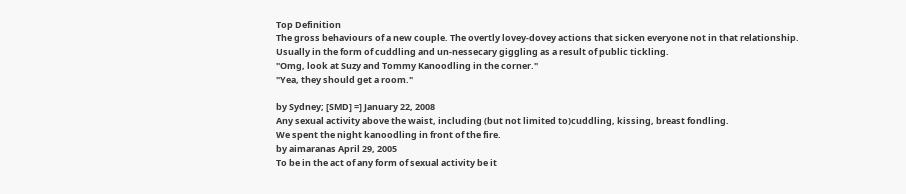Top Definition
The gross behaviours of a new couple. The overtly lovey-dovey actions that sicken everyone not in that relationship.
Usually in the form of cuddling and un-nessecary giggling as a result of public tickling.
"Omg, look at Suzy and Tommy Kanoodling in the corner."
"Yea, they should get a room."

by Sydney; [SMD] =] January 22, 2008
Any sexual activity above the waist, including (but not limited to)cuddling, kissing, breast fondling.
We spent the night kanoodling in front of the fire.
by aimaranas April 29, 2005
To be in the act of any form of sexual activity be it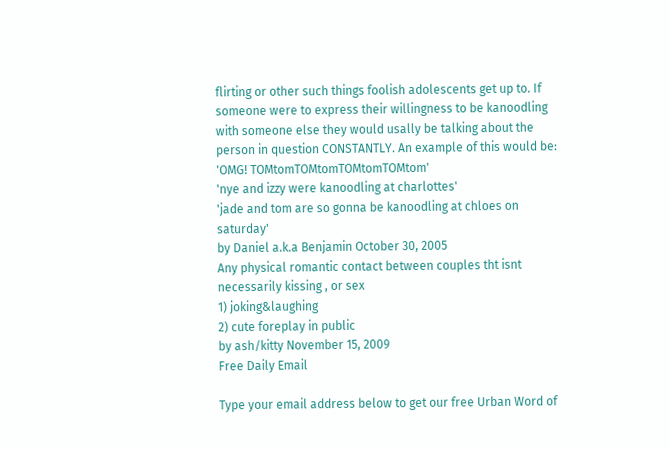flirting or other such things foolish adolescents get up to. If someone were to express their willingness to be kanoodling with someone else they would usally be talking about the person in question CONSTANTLY. An example of this would be:
'OMG! TOMtomTOMtomTOMtomTOMtom'
'nye and izzy were kanoodling at charlottes'
'jade and tom are so gonna be kanoodling at chloes on saturday'
by Daniel a.k.a Benjamin October 30, 2005
Any physical romantic contact between couples tht isnt necessarily kissing , or sex
1) joking&laughing
2) cute foreplay in public
by ash/kitty November 15, 2009
Free Daily Email

Type your email address below to get our free Urban Word of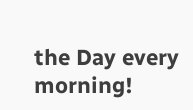the Day every morning!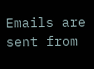Emails are sent from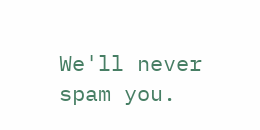We'll never spam you.